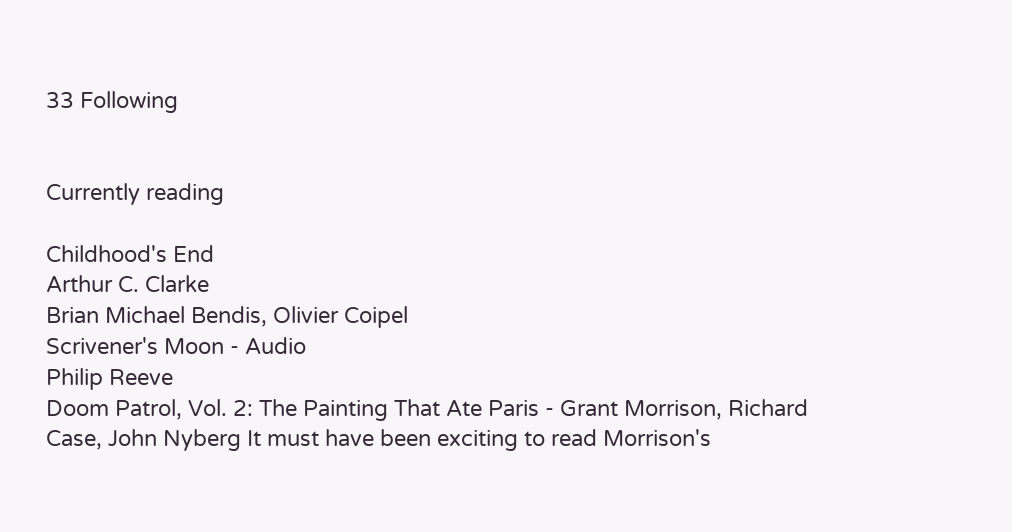33 Following


Currently reading

Childhood's End
Arthur C. Clarke
Brian Michael Bendis, Olivier Coipel
Scrivener's Moon - Audio
Philip Reeve
Doom Patrol, Vol. 2: The Painting That Ate Paris - Grant Morrison, Richard Case, John Nyberg It must have been exciting to read Morrison's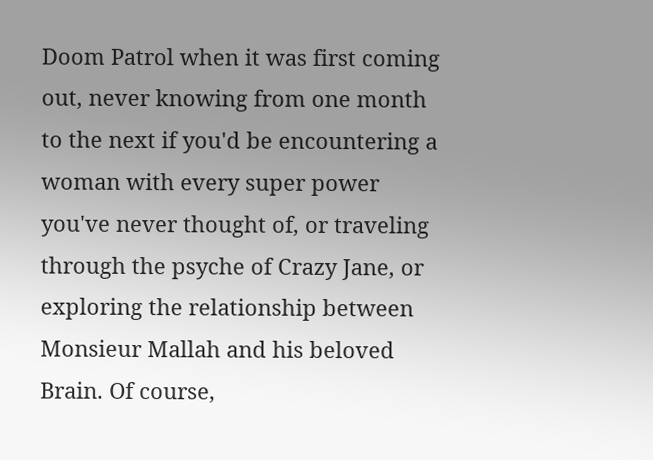Doom Patrol when it was first coming out, never knowing from one month to the next if you'd be encountering a woman with every super power you've never thought of, or traveling through the psyche of Crazy Jane, or exploring the relationship between Monsieur Mallah and his beloved Brain. Of course,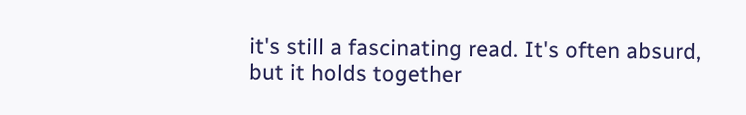it's still a fascinating read. It's often absurd, but it holds together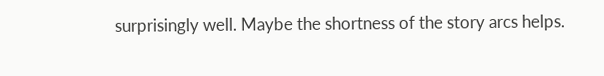surprisingly well. Maybe the shortness of the story arcs helps.